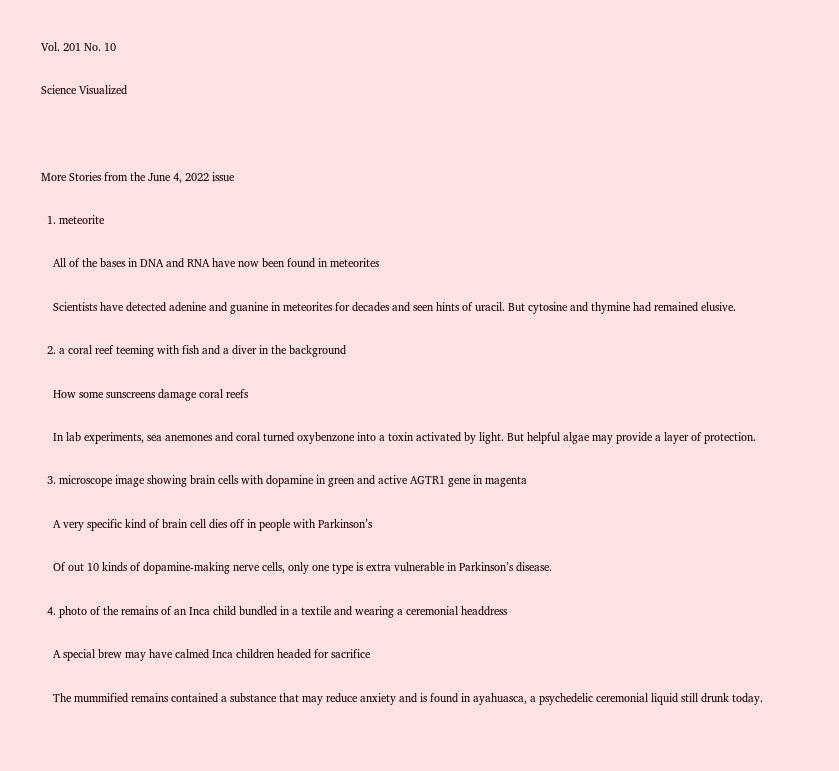Vol. 201 No. 10

Science Visualized



More Stories from the June 4, 2022 issue

  1. meteorite

    All of the bases in DNA and RNA have now been found in meteorites

    Scientists have detected adenine and guanine in meteorites for decades and seen hints of uracil. But cytosine and thymine had remained elusive.

  2. a coral reef teeming with fish and a diver in the background

    How some sunscreens damage coral reefs

    In lab experiments, sea anemones and coral turned oxybenzone into a toxin activated by light. But helpful algae may provide a layer of protection.

  3. microscope image showing brain cells with dopamine in green and active AGTR1 gene in magenta

    A very specific kind of brain cell dies off in people with Parkinson’s

    Of out 10 kinds of dopamine-making nerve cells, only one type is extra vulnerable in Parkinson’s disease.

  4. photo of the remains of an Inca child bundled in a textile and wearing a ceremonial headdress

    A special brew may have calmed Inca children headed for sacrifice

    The mummified remains contained a substance that may reduce anxiety and is found in ayahuasca, a psychedelic ceremonial liquid still drunk today.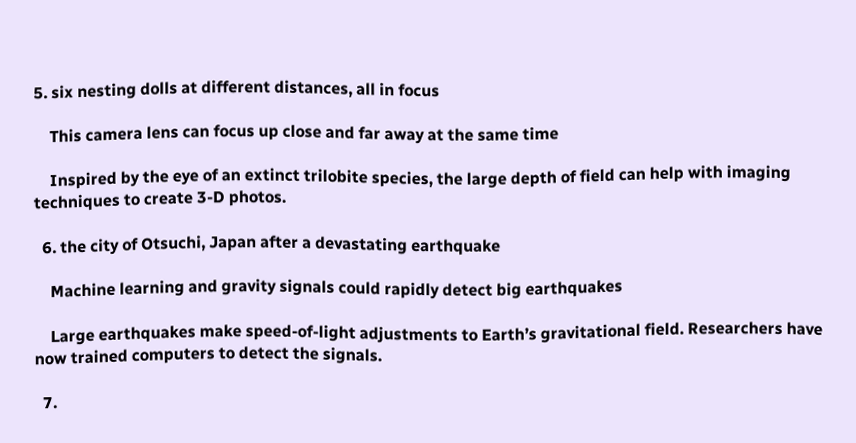5. six nesting dolls at different distances, all in focus

    This camera lens can focus up close and far away at the same time

    Inspired by the eye of an extinct trilobite species, the large depth of field can help with imaging techniques to create 3-D photos.

  6. the city of Otsuchi, Japan after a devastating earthquake

    Machine learning and gravity signals could rapidly detect big earthquakes

    Large earthquakes make speed-of-light adjustments to Earth’s gravitational field. Researchers have now trained computers to detect the signals.

  7.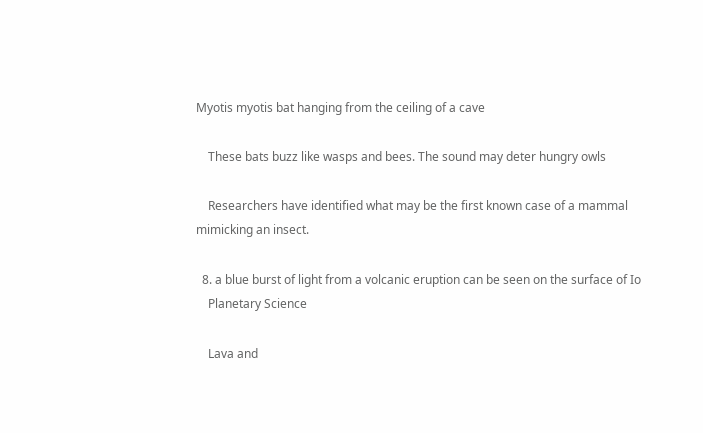Myotis myotis bat hanging from the ceiling of a cave

    These bats buzz like wasps and bees. The sound may deter hungry owls

    Researchers have identified what may be the first known case of a mammal mimicking an insect.

  8. a blue burst of light from a volcanic eruption can be seen on the surface of Io
    Planetary Science

    Lava and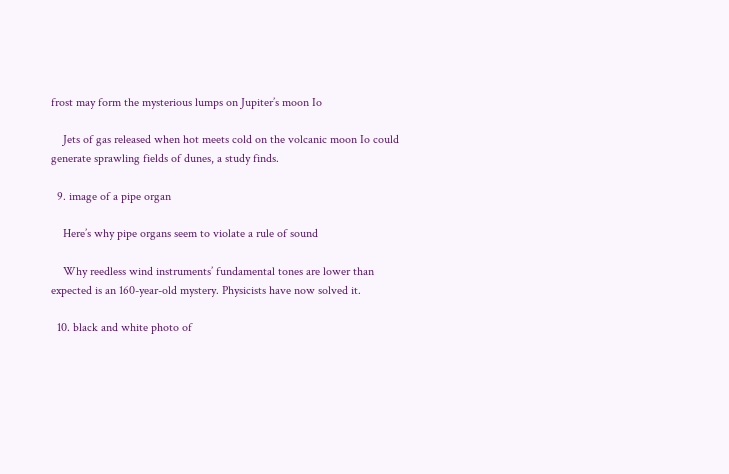frost may form the mysterious lumps on Jupiter’s moon Io

    Jets of gas released when hot meets cold on the volcanic moon Io could generate sprawling fields of dunes, a study finds.

  9. image of a pipe organ

    Here’s why pipe organs seem to violate a rule of sound

    Why reedless wind instruments’ fundamental tones are lower than expected is an 160-year-old mystery. Physicists have now solved it.

  10. black and white photo of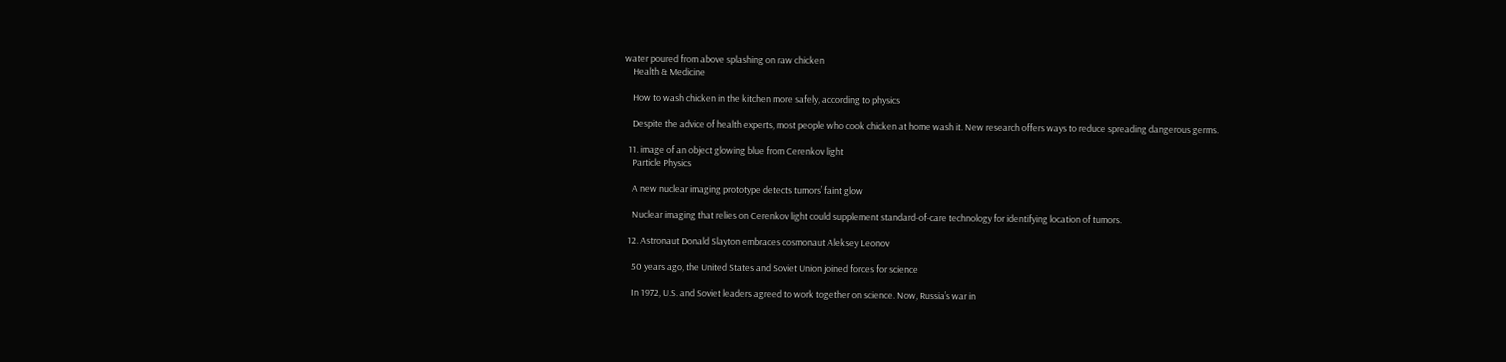water poured from above splashing on raw chicken
    Health & Medicine

    How to wash chicken in the kitchen more safely, according to physics

    Despite the advice of health experts, most people who cook chicken at home wash it. New research offers ways to reduce spreading dangerous germs.

  11. image of an object glowing blue from Cerenkov light
    Particle Physics

    A new nuclear imaging prototype detects tumors’ faint glow

    Nuclear imaging that relies on Cerenkov light could supplement standard-of-care technology for identifying location of tumors.

  12. Astronaut Donald Slayton embraces cosmonaut Aleksey Leonov

    50 years ago, the United States and Soviet Union joined forces for science

    In 1972, U.S. and Soviet leaders agreed to work together on science. Now, Russia’s war in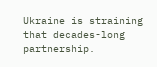Ukraine is straining that decades-long partnership.